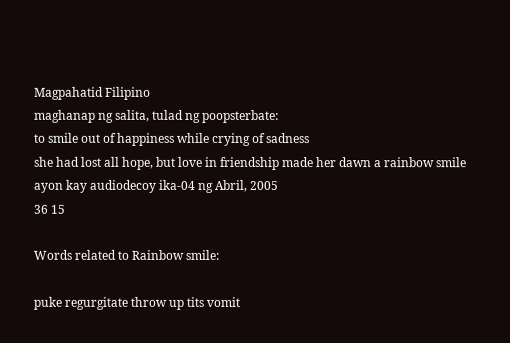Magpahatid Filipino
maghanap ng salita, tulad ng poopsterbate:
to smile out of happiness while crying of sadness
she had lost all hope, but love in friendship made her dawn a rainbow smile
ayon kay audiodecoy ika-04 ng Abril, 2005
36 15

Words related to Rainbow smile:

puke regurgitate throw up tits vomit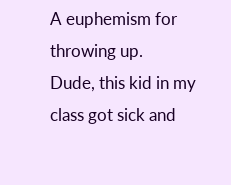A euphemism for throwing up.
Dude, this kid in my class got sick and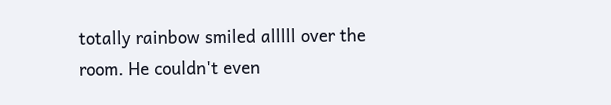totally rainbow smiled alllll over the room. He couldn't even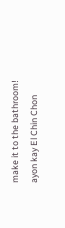make it to the bathroom!
ayon kay El Chin Chon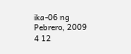ika-06 ng Pebrero, 2009
4 12